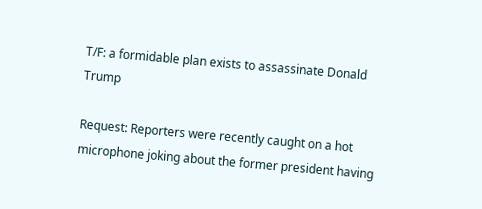T/F: a formidable plan exists to assassinate Donald Trump

Request: Reporters were recently caught on a hot microphone joking about the former president having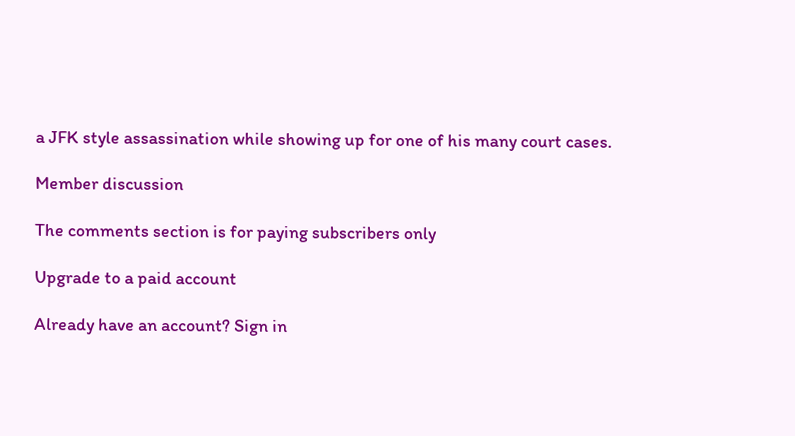a JFK style assassination while showing up for one of his many court cases.

Member discussion

The comments section is for paying subscribers only

Upgrade to a paid account

Already have an account? Sign in